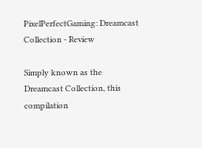PixelPerfectGaming: Dreamcast Collection - Review

Simply known as the Dreamcast Collection, this compilation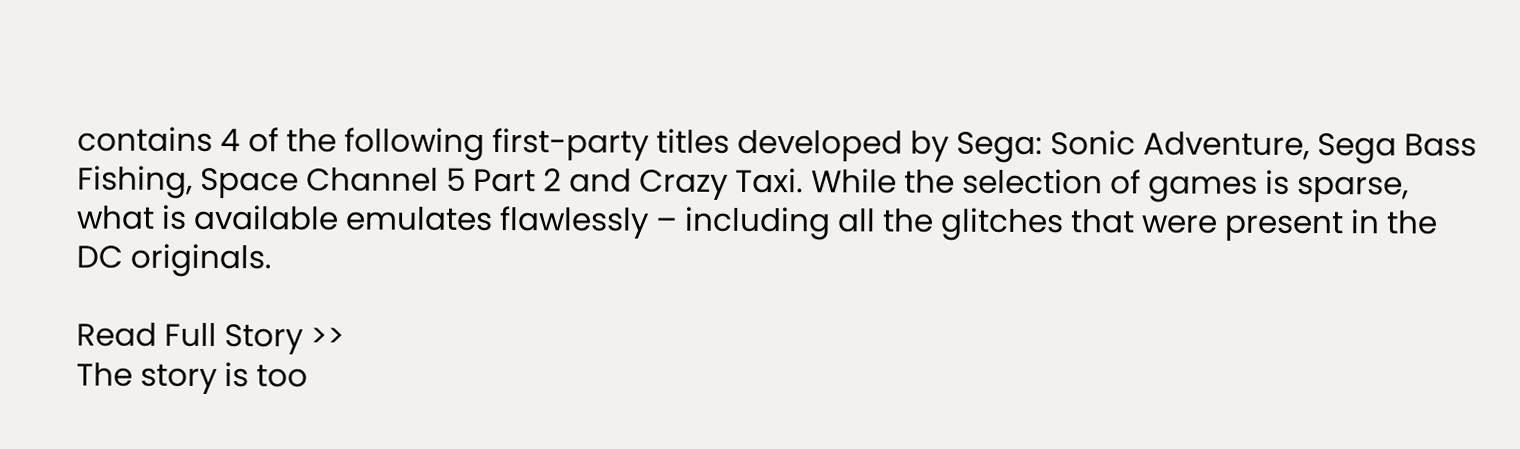contains 4 of the following first-party titles developed by Sega: Sonic Adventure, Sega Bass Fishing, Space Channel 5 Part 2 and Crazy Taxi. While the selection of games is sparse, what is available emulates flawlessly – including all the glitches that were present in the DC originals.

Read Full Story >>
The story is too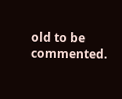old to be commented.